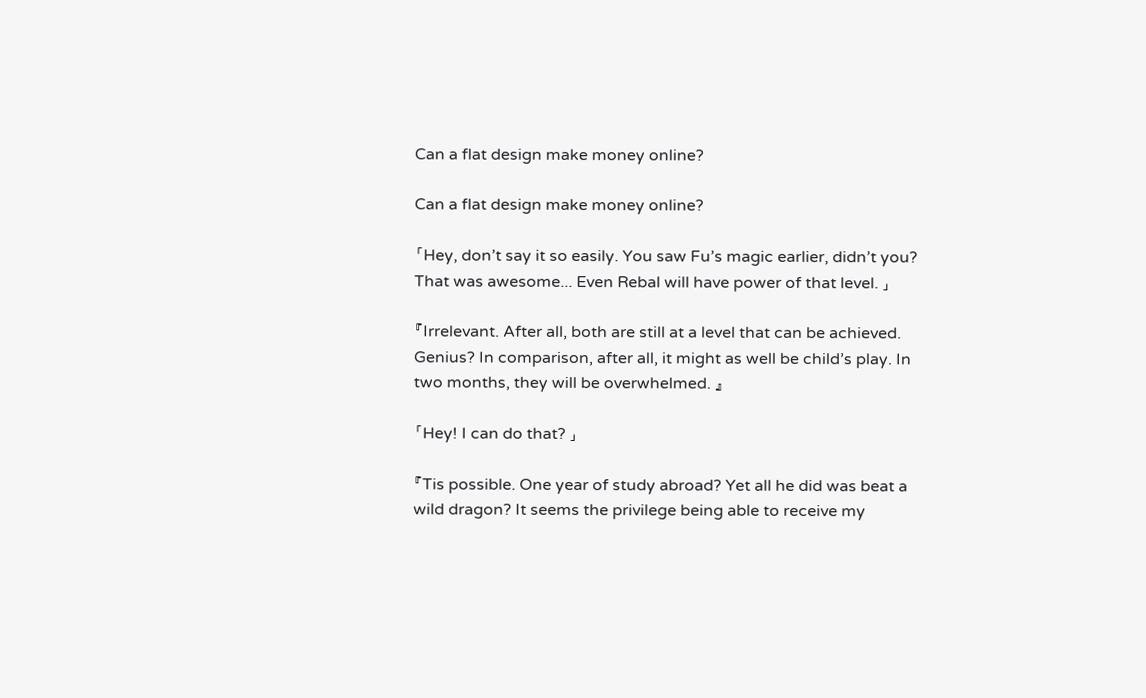Can a flat design make money online?

Can a flat design make money online?

「Hey, don’t say it so easily. You saw Fu’s magic earlier, didn’t you? That was awesome... Even Rebal will have power of that level. 」

『Irrelevant. After all, both are still at a level that can be achieved. Genius? In comparison, after all, it might as well be child’s play. In two months, they will be overwhelmed. 』

「Hey! I can do that? 」

『Tis possible. One year of study abroad? Yet all he did was beat a wild dragon? It seems the privilege being able to receive my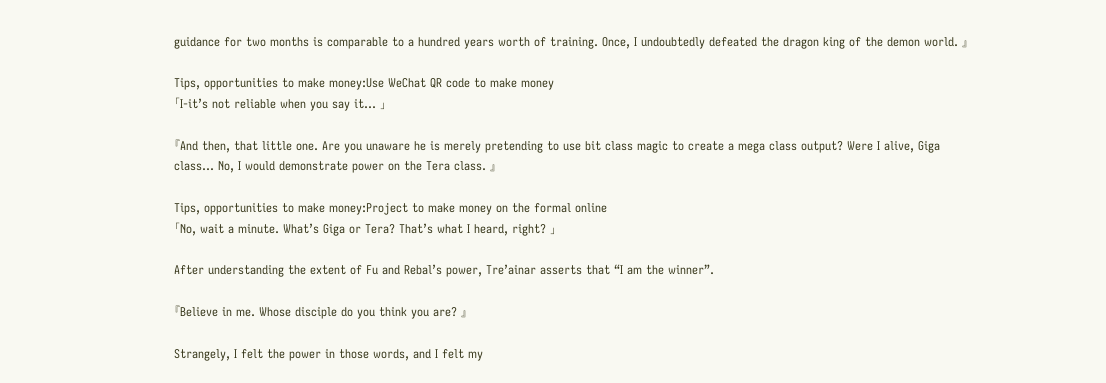guidance for two months is comparable to a hundred years worth of training. Once, I undoubtedly defeated the dragon king of the demon world. 』

Tips, opportunities to make money:Use WeChat QR code to make money
「I-it’s not reliable when you say it... 」

『And then, that little one. Are you unaware he is merely pretending to use bit class magic to create a mega class output? Were I alive, Giga class... No, I would demonstrate power on the Tera class. 』

Tips, opportunities to make money:Project to make money on the formal online
「No, wait a minute. What’s Giga or Tera? That’s what I heard, right? 」

After understanding the extent of Fu and Rebal’s power, Tre’ainar asserts that “I am the winner”.

『Believe in me. Whose disciple do you think you are? 』

Strangely, I felt the power in those words, and I felt my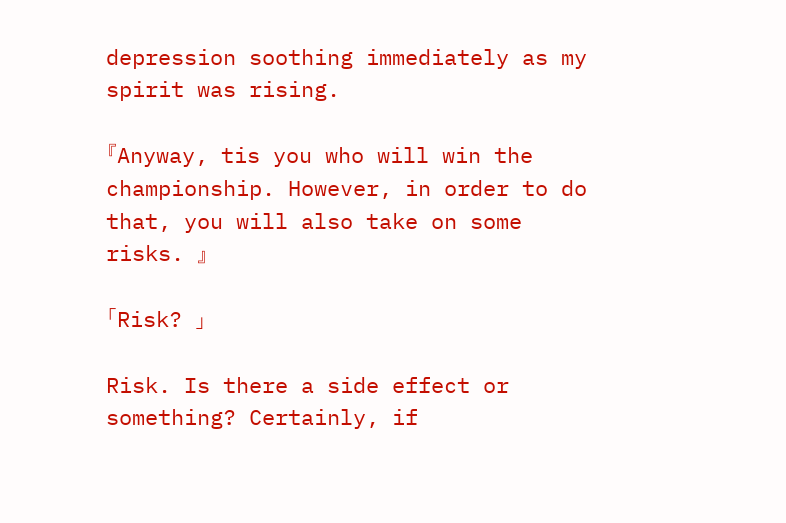depression soothing immediately as my spirit was rising.

『Anyway, tis you who will win the championship. However, in order to do that, you will also take on some risks. 』

「Risk? 」

Risk. Is there a side effect or something? Certainly, if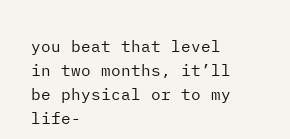you beat that level in two months, it’ll be physical or to my life-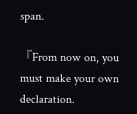span.

『From now on, you must make your own declaration.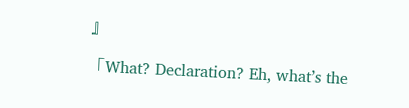』

「What? Declaration? Eh, what’s the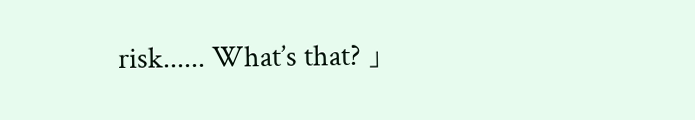risk...... What’s that? 」